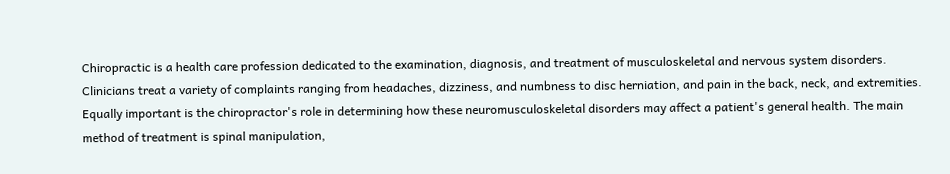Chiropractic is a health care profession dedicated to the examination, diagnosis, and treatment of musculoskeletal and nervous system disorders. Clinicians treat a variety of complaints ranging from headaches, dizziness, and numbness to disc herniation, and pain in the back, neck, and extremities. Equally important is the chiropractor's role in determining how these neuromusculoskeletal disorders may affect a patient's general health. The main method of treatment is spinal manipulation,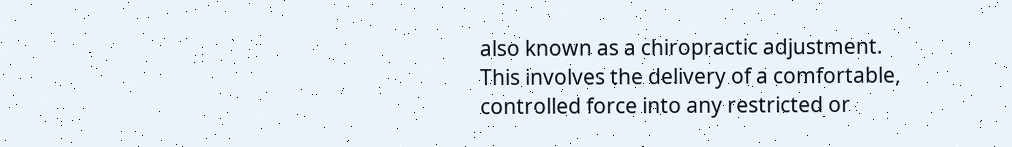also known as a chiropractic adjustment. This involves the delivery of a comfortable, controlled force into any restricted or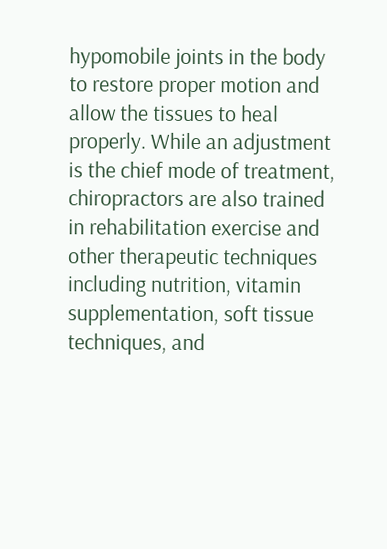hypomobile joints in the body to restore proper motion and allow the tissues to heal properly. While an adjustment is the chief mode of treatment, chiropractors are also trained in rehabilitation exercise and other therapeutic techniques including nutrition, vitamin supplementation, soft tissue techniques, and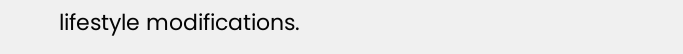lifestyle modifications.